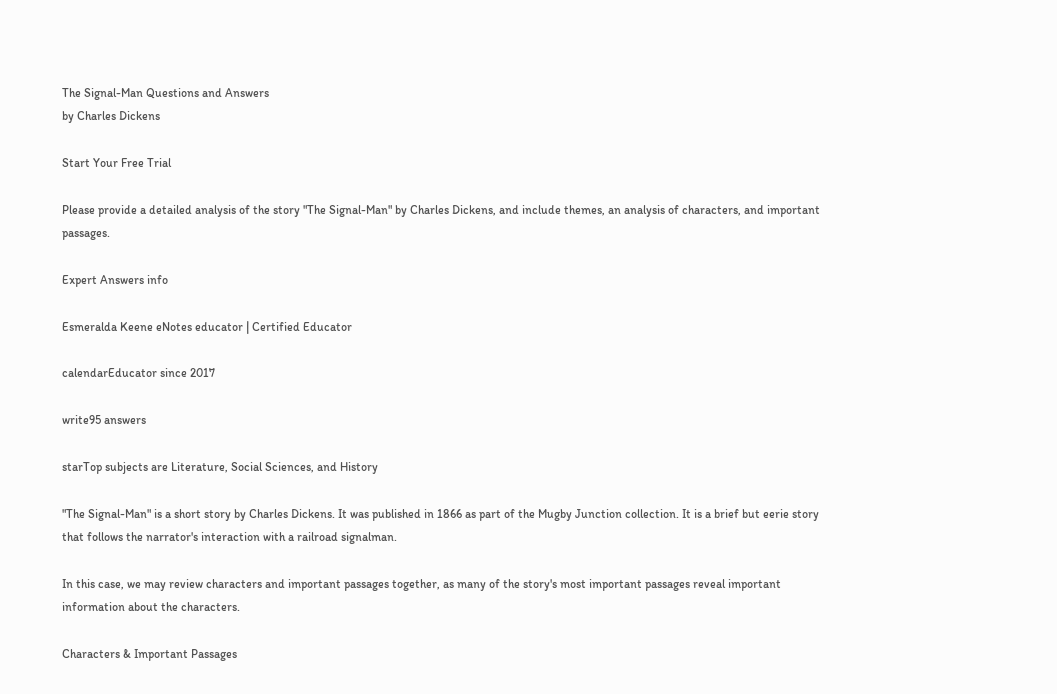The Signal-Man Questions and Answers
by Charles Dickens

Start Your Free Trial

Please provide a detailed analysis of the story "The Signal-Man" by Charles Dickens, and include themes, an analysis of characters, and important passages.

Expert Answers info

Esmeralda Keene eNotes educator | Certified Educator

calendarEducator since 2017

write95 answers

starTop subjects are Literature, Social Sciences, and History

"The Signal-Man" is a short story by Charles Dickens. It was published in 1866 as part of the Mugby Junction collection. It is a brief but eerie story that follows the narrator's interaction with a railroad signalman.

In this case, we may review characters and important passages together, as many of the story's most important passages reveal important information about the characters.

Characters & Important Passages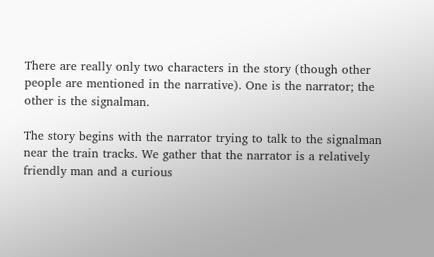There are really only two characters in the story (though other people are mentioned in the narrative). One is the narrator; the other is the signalman.

The story begins with the narrator trying to talk to the signalman near the train tracks. We gather that the narrator is a relatively friendly man and a curious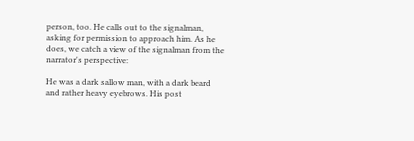person, too. He calls out to the signalman, asking for permission to approach him. As he does, we catch a view of the signalman from the narrator's perspective:

He was a dark sallow man, with a dark beard and rather heavy eyebrows. His post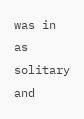was in as solitary and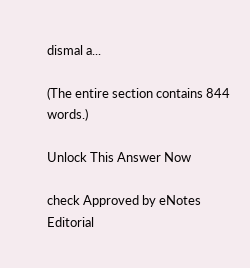dismal a...

(The entire section contains 844 words.)

Unlock This Answer Now

check Approved by eNotes Editorial